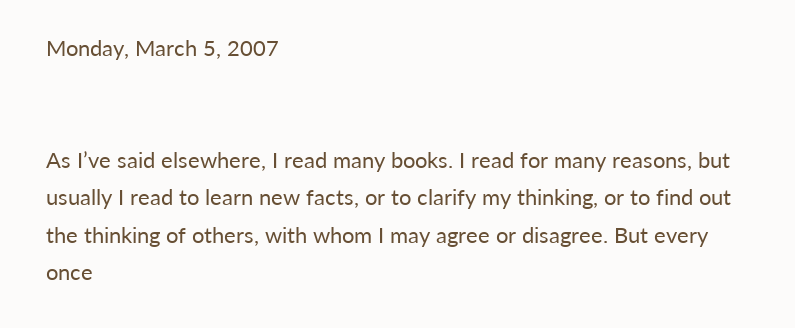Monday, March 5, 2007


As I’ve said elsewhere, I read many books. I read for many reasons, but usually I read to learn new facts, or to clarify my thinking, or to find out the thinking of others, with whom I may agree or disagree. But every once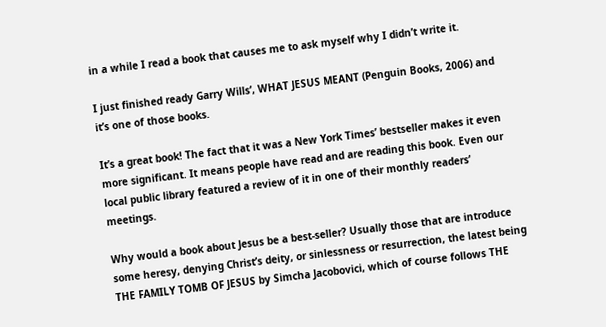in a while I read a book that causes me to ask myself why I didn’t write it.

I just finished ready Garry Wills’, WHAT JESUS MEANT (Penguin Books, 2006) and it’s one of those books.

It’s a great book! The fact that it was a New York Times’ bestseller makes it even more significant. It means people have read and are reading this book. Even our local public library featured a review of it in one of their monthly readers’ meetings.

Why would a book about Jesus be a best-seller? Usually those that are introduce some heresy, denying Christ’s deity, or sinlessness or resurrection, the latest being THE FAMILY TOMB OF JESUS by Simcha Jacobovici, which of course follows THE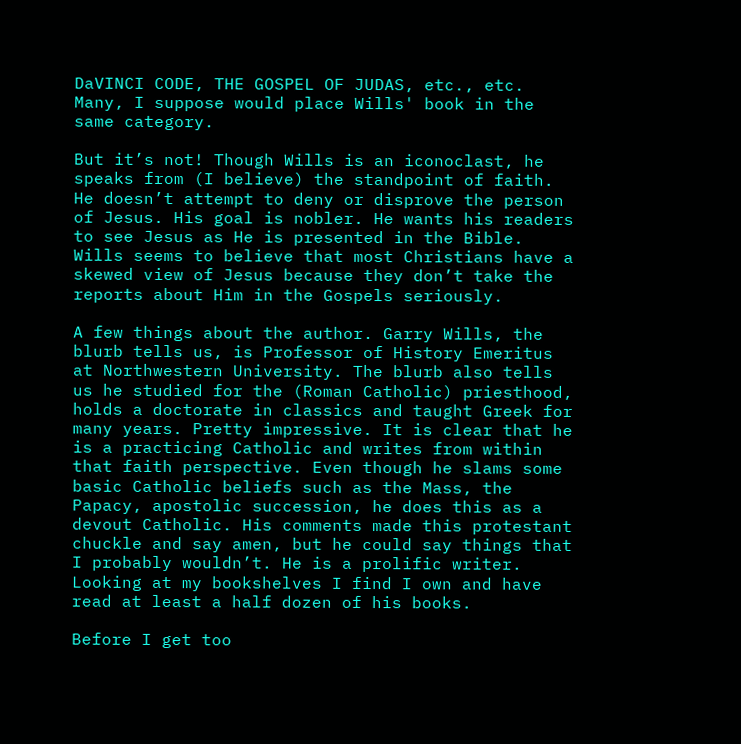DaVINCI CODE, THE GOSPEL OF JUDAS, etc., etc. Many, I suppose would place Wills' book in the same category.

But it’s not! Though Wills is an iconoclast, he speaks from (I believe) the standpoint of faith. He doesn’t attempt to deny or disprove the person of Jesus. His goal is nobler. He wants his readers to see Jesus as He is presented in the Bible. Wills seems to believe that most Christians have a skewed view of Jesus because they don’t take the reports about Him in the Gospels seriously.

A few things about the author. Garry Wills, the blurb tells us, is Professor of History Emeritus at Northwestern University. The blurb also tells us he studied for the (Roman Catholic) priesthood, holds a doctorate in classics and taught Greek for many years. Pretty impressive. It is clear that he is a practicing Catholic and writes from within that faith perspective. Even though he slams some basic Catholic beliefs such as the Mass, the Papacy, apostolic succession, he does this as a devout Catholic. His comments made this protestant chuckle and say amen, but he could say things that I probably wouldn’t. He is a prolific writer. Looking at my bookshelves I find I own and have read at least a half dozen of his books.

Before I get too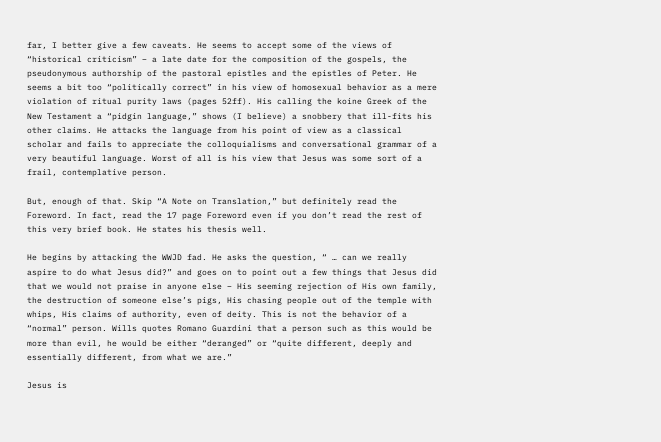far, I better give a few caveats. He seems to accept some of the views of “historical criticism” – a late date for the composition of the gospels, the pseudonymous authorship of the pastoral epistles and the epistles of Peter. He seems a bit too “politically correct” in his view of homosexual behavior as a mere violation of ritual purity laws (pages 52ff). His calling the koine Greek of the New Testament a “pidgin language,” shows (I believe) a snobbery that ill-fits his other claims. He attacks the language from his point of view as a classical scholar and fails to appreciate the colloquialisms and conversational grammar of a very beautiful language. Worst of all is his view that Jesus was some sort of a frail, contemplative person.

But, enough of that. Skip “A Note on Translation,” but definitely read the Foreword. In fact, read the 17 page Foreword even if you don’t read the rest of this very brief book. He states his thesis well.

He begins by attacking the WWJD fad. He asks the question, “ … can we really aspire to do what Jesus did?” and goes on to point out a few things that Jesus did that we would not praise in anyone else – His seeming rejection of His own family, the destruction of someone else’s pigs, His chasing people out of the temple with whips, His claims of authority, even of deity. This is not the behavior of a “normal” person. Wills quotes Romano Guardini that a person such as this would be more than evil, he would be either “deranged” or “quite different, deeply and essentially different, from what we are.”

Jesus is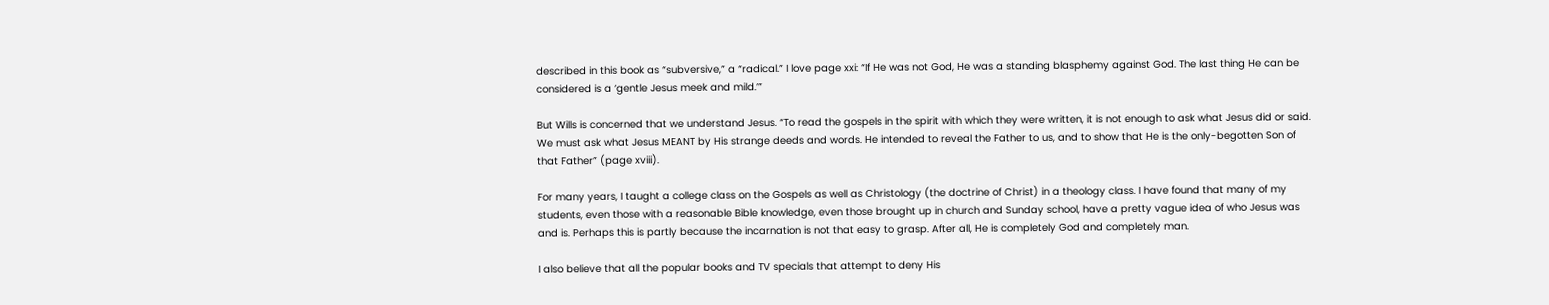described in this book as “subversive,” a “radical.” I love page xxi: “If He was not God, He was a standing blasphemy against God. The last thing He can be considered is a ‘gentle Jesus meek and mild.’”

But Wills is concerned that we understand Jesus. “To read the gospels in the spirit with which they were written, it is not enough to ask what Jesus did or said. We must ask what Jesus MEANT by His strange deeds and words. He intended to reveal the Father to us, and to show that He is the only-begotten Son of that Father” (page xviii).

For many years, I taught a college class on the Gospels as well as Christology (the doctrine of Christ) in a theology class. I have found that many of my students, even those with a reasonable Bible knowledge, even those brought up in church and Sunday school, have a pretty vague idea of who Jesus was and is. Perhaps this is partly because the incarnation is not that easy to grasp. After all, He is completely God and completely man.

I also believe that all the popular books and TV specials that attempt to deny His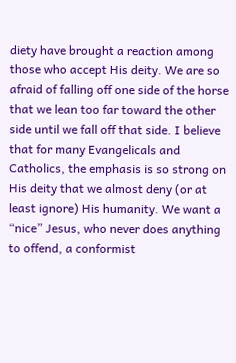diety have brought a reaction among those who accept His deity. We are so afraid of falling off one side of the horse that we lean too far toward the other side until we fall off that side. I believe that for many Evangelicals and Catholics, the emphasis is so strong on His deity that we almost deny (or at least ignore) His humanity. We want a “nice” Jesus, who never does anything to offend, a conformist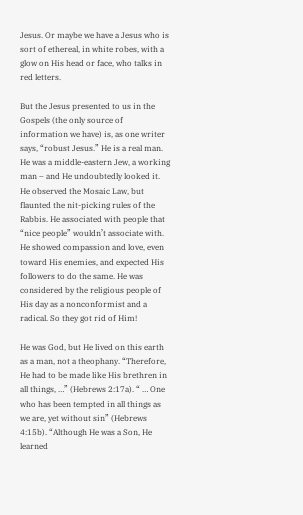Jesus. Or maybe we have a Jesus who is sort of ethereal, in white robes, with a glow on His head or face, who talks in red letters.

But the Jesus presented to us in the Gospels (the only source of information we have) is, as one writer says, “robust Jesus.” He is a real man. He was a middle-eastern Jew, a working man – and He undoubtedly looked it. He observed the Mosaic Law, but flaunted the nit-picking rules of the Rabbis. He associated with people that “nice people” wouldn’t associate with. He showed compassion and love, even toward His enemies, and expected His followers to do the same. He was considered by the religious people of His day as a nonconformist and a radical. So they got rid of Him!

He was God, but He lived on this earth as a man, not a theophany. “Therefore, He had to be made like His brethren in all things, …” (Hebrews 2:17a). “ … One who has been tempted in all things as we are, yet without sin” (Hebrews 4:15b). “Although He was a Son, He learned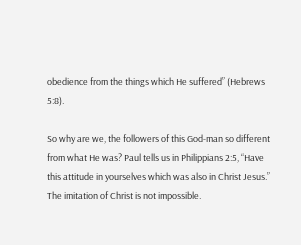obedience from the things which He suffered” (Hebrews 5:8).

So why are we, the followers of this God-man so different from what He was? Paul tells us in Philippians 2:5, “Have this attitude in yourselves which was also in Christ Jesus.” The imitation of Christ is not impossible.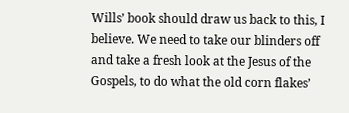Wills’ book should draw us back to this, I believe. We need to take our blinders off and take a fresh look at the Jesus of the Gospels, to do what the old corn flakes’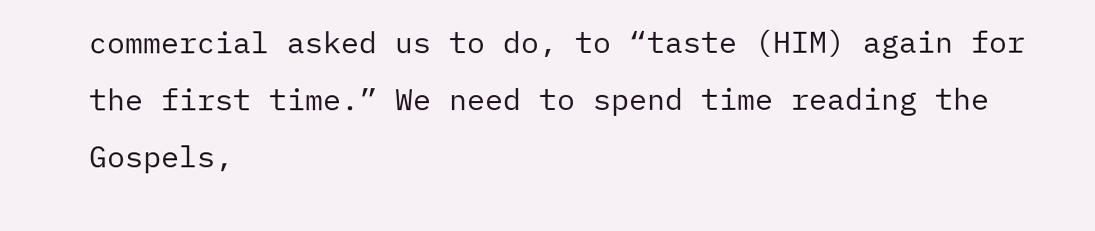commercial asked us to do, to “taste (HIM) again for the first time.” We need to spend time reading the Gospels,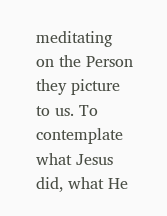meditating on the Person they picture to us. To contemplate what Jesus did, what He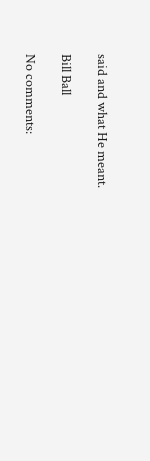said and what He meant.

Bill Ball

No comments: